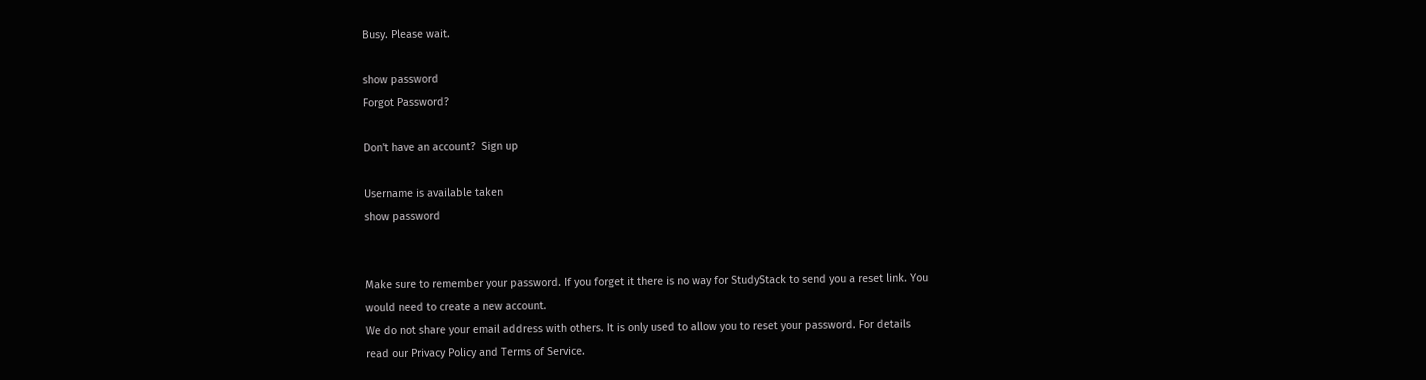Busy. Please wait.

show password
Forgot Password?

Don't have an account?  Sign up

Username is available taken
show password


Make sure to remember your password. If you forget it there is no way for StudyStack to send you a reset link. You would need to create a new account.
We do not share your email address with others. It is only used to allow you to reset your password. For details read our Privacy Policy and Terms of Service.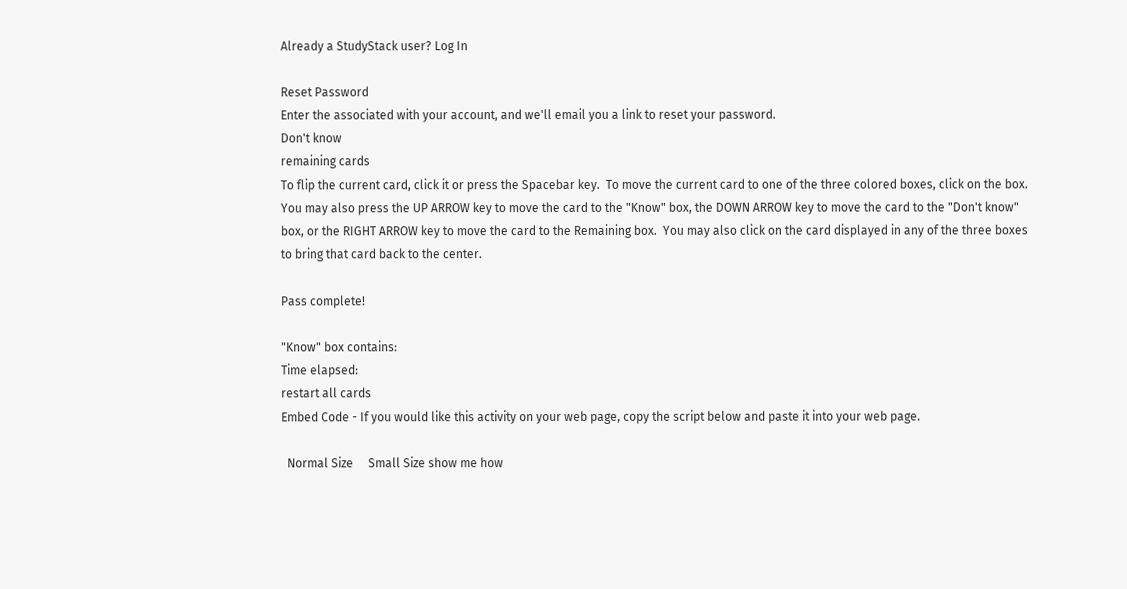Already a StudyStack user? Log In

Reset Password
Enter the associated with your account, and we'll email you a link to reset your password.
Don't know
remaining cards
To flip the current card, click it or press the Spacebar key.  To move the current card to one of the three colored boxes, click on the box.  You may also press the UP ARROW key to move the card to the "Know" box, the DOWN ARROW key to move the card to the "Don't know" box, or the RIGHT ARROW key to move the card to the Remaining box.  You may also click on the card displayed in any of the three boxes to bring that card back to the center.

Pass complete!

"Know" box contains:
Time elapsed:
restart all cards
Embed Code - If you would like this activity on your web page, copy the script below and paste it into your web page.

  Normal Size     Small Size show me how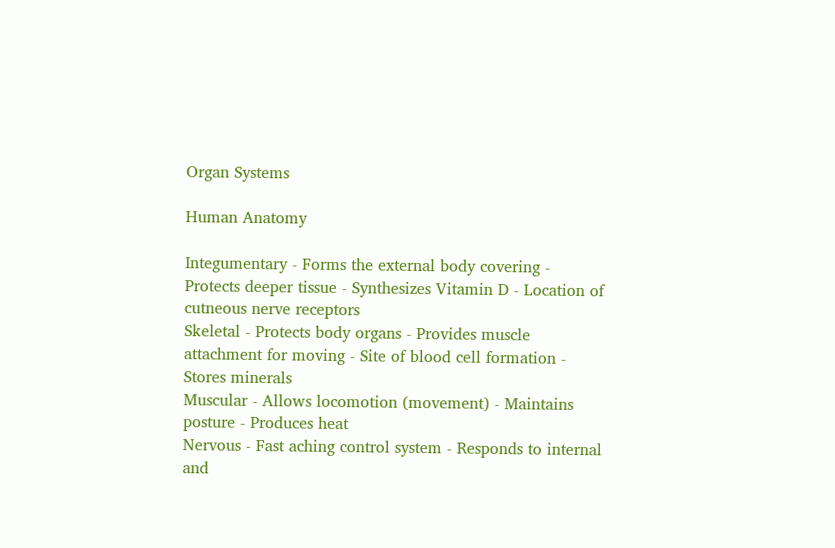Organ Systems

Human Anatomy

Integumentary - Forms the external body covering - Protects deeper tissue - Synthesizes Vitamin D - Location of cutneous nerve receptors
Skeletal - Protects body organs - Provides muscle attachment for moving - Site of blood cell formation - Stores minerals
Muscular - Allows locomotion (movement) - Maintains posture - Produces heat
Nervous - Fast aching control system - Responds to internal and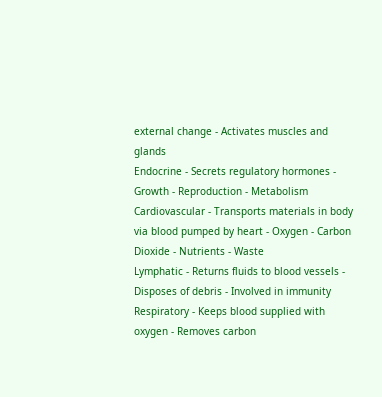external change - Activates muscles and glands
Endocrine - Secrets regulatory hormones - Growth - Reproduction - Metabolism
Cardiovascular - Transports materials in body via blood pumped by heart - Oxygen - Carbon Dioxide - Nutrients - Waste
Lymphatic - Returns fluids to blood vessels - Disposes of debris - Involved in immunity
Respiratory - Keeps blood supplied with oxygen - Removes carbon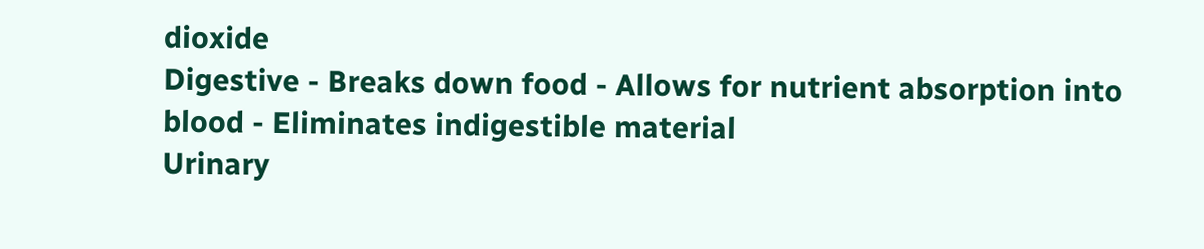dioxide
Digestive - Breaks down food - Allows for nutrient absorption into blood - Eliminates indigestible material
Urinary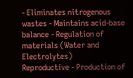- Eliminates nitrogenous wastes - Maintains acid-base balance - Regulation of materials (Water and Electrolytes)
Reproductive - Production of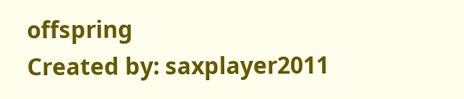offspring
Created by: saxplayer2011